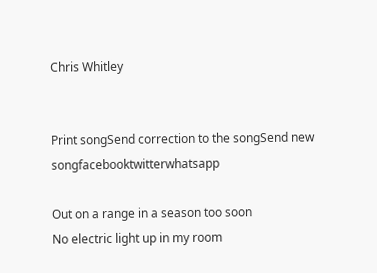Chris Whitley


Print songSend correction to the songSend new songfacebooktwitterwhatsapp

Out on a range in a season too soon
No electric light up in my room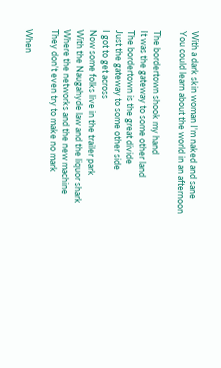With a dark skin woman I'm naked and sane
You could learn about the world in an afternoon

The bordertown shook my hand
It was the gateway to some other land
The bordertown is the great divide
Just the gateway to some other side
I got to get across
Now some folks live in the trailer park
With the Naugahyde law and the liquor shark
Where the networks and the new machine
They don't even try to make no mark

When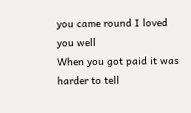you came round I loved you well
When you got paid it was harder to tell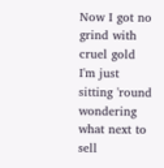Now I got no grind with cruel gold
I'm just sitting 'round wondering what next to sell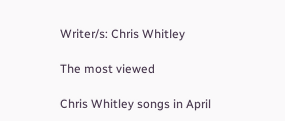Writer/s: Chris Whitley

The most viewed

Chris Whitley songs in April